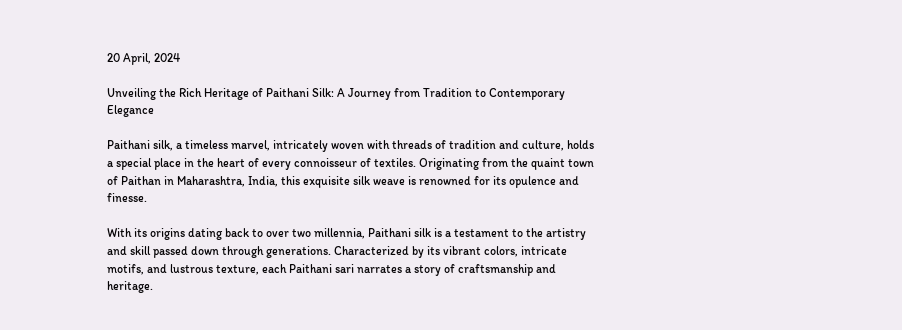20 April, 2024

Unveiling the Rich Heritage of Paithani Silk: A Journey from Tradition to Contemporary Elegance

Paithani silk, a timeless marvel, intricately woven with threads of tradition and culture, holds a special place in the heart of every connoisseur of textiles. Originating from the quaint town of Paithan in Maharashtra, India, this exquisite silk weave is renowned for its opulence and finesse.

With its origins dating back to over two millennia, Paithani silk is a testament to the artistry and skill passed down through generations. Characterized by its vibrant colors, intricate motifs, and lustrous texture, each Paithani sari narrates a story of craftsmanship and heritage.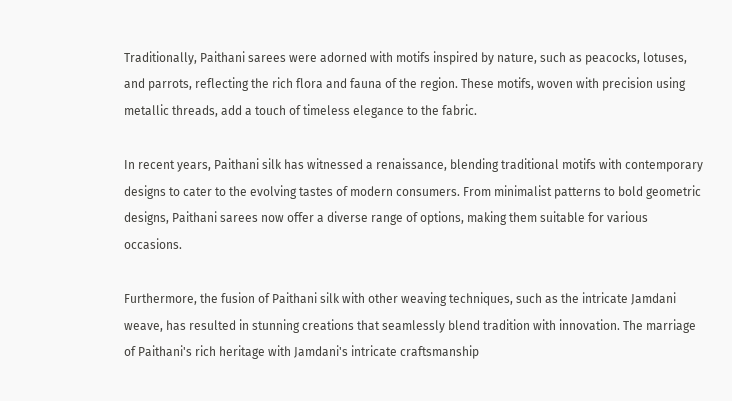Traditionally, Paithani sarees were adorned with motifs inspired by nature, such as peacocks, lotuses, and parrots, reflecting the rich flora and fauna of the region. These motifs, woven with precision using metallic threads, add a touch of timeless elegance to the fabric.

In recent years, Paithani silk has witnessed a renaissance, blending traditional motifs with contemporary designs to cater to the evolving tastes of modern consumers. From minimalist patterns to bold geometric designs, Paithani sarees now offer a diverse range of options, making them suitable for various occasions.

Furthermore, the fusion of Paithani silk with other weaving techniques, such as the intricate Jamdani weave, has resulted in stunning creations that seamlessly blend tradition with innovation. The marriage of Paithani's rich heritage with Jamdani's intricate craftsmanship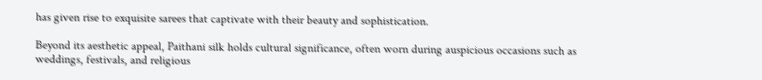has given rise to exquisite sarees that captivate with their beauty and sophistication.

Beyond its aesthetic appeal, Paithani silk holds cultural significance, often worn during auspicious occasions such as weddings, festivals, and religious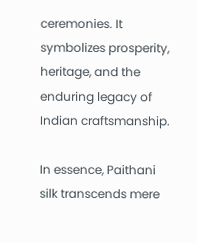ceremonies. It symbolizes prosperity, heritage, and the enduring legacy of Indian craftsmanship.

In essence, Paithani silk transcends mere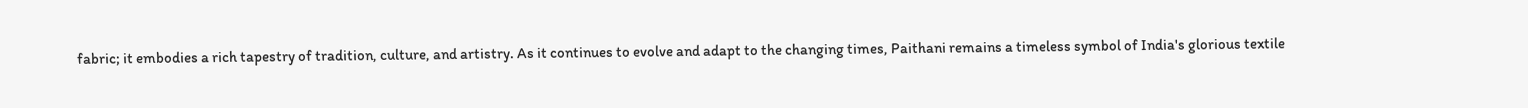fabric; it embodies a rich tapestry of tradition, culture, and artistry. As it continues to evolve and adapt to the changing times, Paithani remains a timeless symbol of India's glorious textile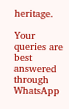heritage.

Your queries are best answered through WhatsApp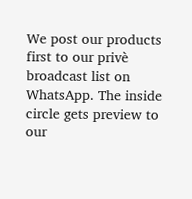We post our products first to our privè broadcast list on WhatsApp. The inside circle gets preview to our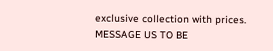exclusive collection with prices. MESSAGE US TO BE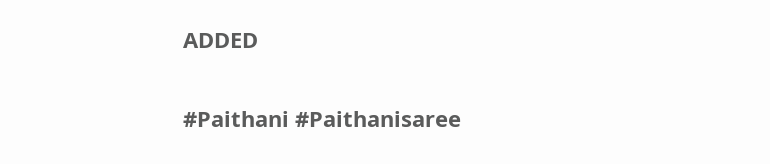ADDED

#Paithani #Paithanisaree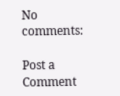No comments:

Post a Comment